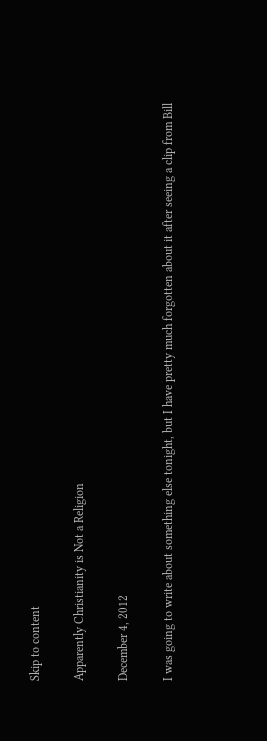Skip to content

Apparently Christianity is Not a Religion

December 4, 2012

I was going to write about something else tonight, but I have pretty much forgotten about it after seeing a clip from Bill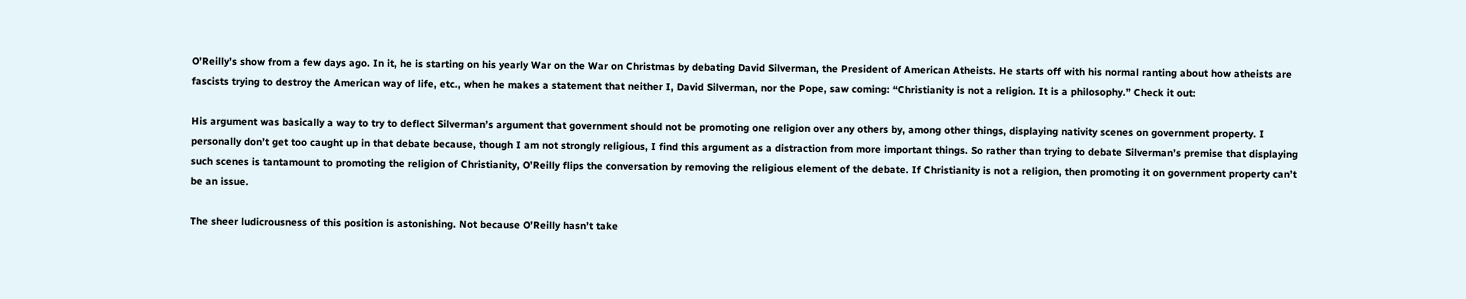O’Reilly’s show from a few days ago. In it, he is starting on his yearly War on the War on Christmas by debating David Silverman, the President of American Atheists. He starts off with his normal ranting about how atheists are fascists trying to destroy the American way of life, etc., when he makes a statement that neither I, David Silverman, nor the Pope, saw coming: “Christianity is not a religion. It is a philosophy.” Check it out:

His argument was basically a way to try to deflect Silverman’s argument that government should not be promoting one religion over any others by, among other things, displaying nativity scenes on government property. I personally don’t get too caught up in that debate because, though I am not strongly religious, I find this argument as a distraction from more important things. So rather than trying to debate Silverman’s premise that displaying such scenes is tantamount to promoting the religion of Christianity, O’Reilly flips the conversation by removing the religious element of the debate. If Christianity is not a religion, then promoting it on government property can’t be an issue.

The sheer ludicrousness of this position is astonishing. Not because O’Reilly hasn’t take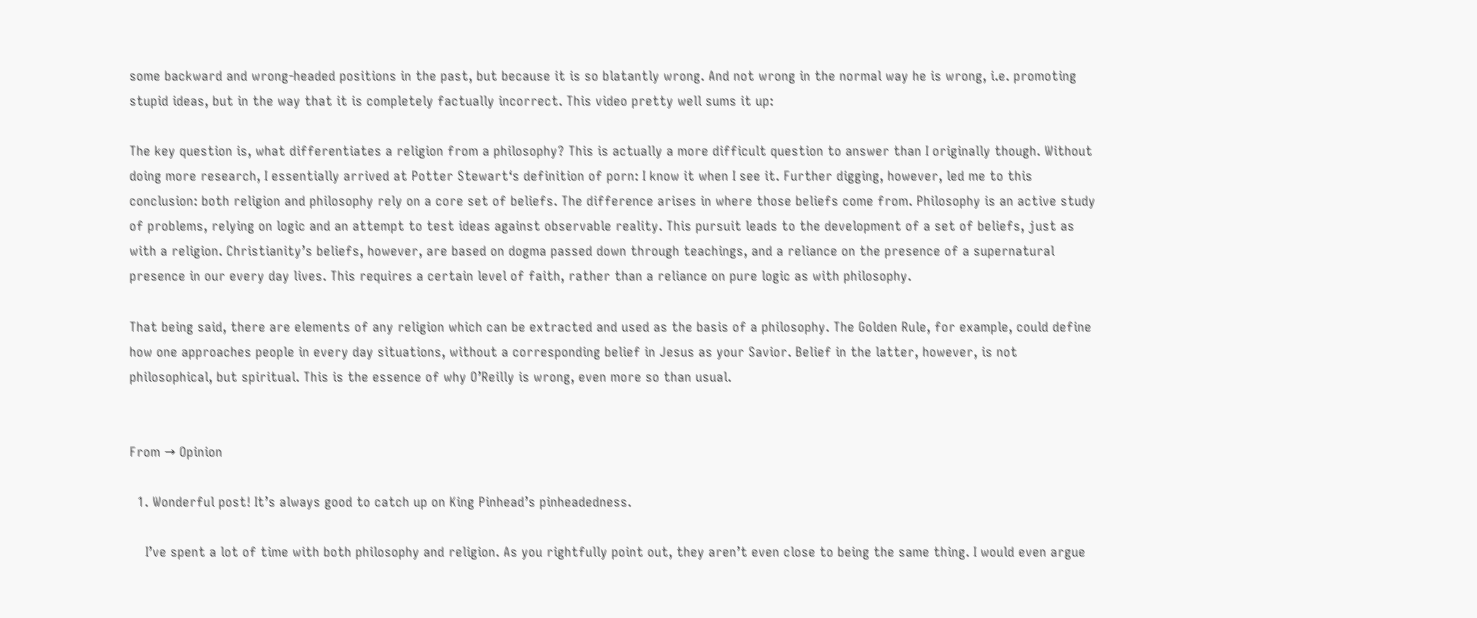some backward and wrong-headed positions in the past, but because it is so blatantly wrong. And not wrong in the normal way he is wrong, i.e. promoting stupid ideas, but in the way that it is completely factually incorrect. This video pretty well sums it up:

The key question is, what differentiates a religion from a philosophy? This is actually a more difficult question to answer than I originally though. Without doing more research, I essentially arrived at Potter Stewart‘s definition of porn: I know it when I see it. Further digging, however, led me to this conclusion: both religion and philosophy rely on a core set of beliefs. The difference arises in where those beliefs come from. Philosophy is an active study of problems, relying on logic and an attempt to test ideas against observable reality. This pursuit leads to the development of a set of beliefs, just as with a religion. Christianity’s beliefs, however, are based on dogma passed down through teachings, and a reliance on the presence of a supernatural presence in our every day lives. This requires a certain level of faith, rather than a reliance on pure logic as with philosophy.

That being said, there are elements of any religion which can be extracted and used as the basis of a philosophy. The Golden Rule, for example, could define how one approaches people in every day situations, without a corresponding belief in Jesus as your Savior. Belief in the latter, however, is not philosophical, but spiritual. This is the essence of why O’Reilly is wrong, even more so than usual.


From → Opinion

  1. Wonderful post! It’s always good to catch up on King Pinhead’s pinheadedness.

    I’ve spent a lot of time with both philosophy and religion. As you rightfully point out, they aren’t even close to being the same thing. I would even argue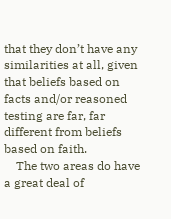that they don’t have any similarities at all, given that beliefs based on facts and/or reasoned testing are far, far different from beliefs based on faith.
    The two areas do have a great deal of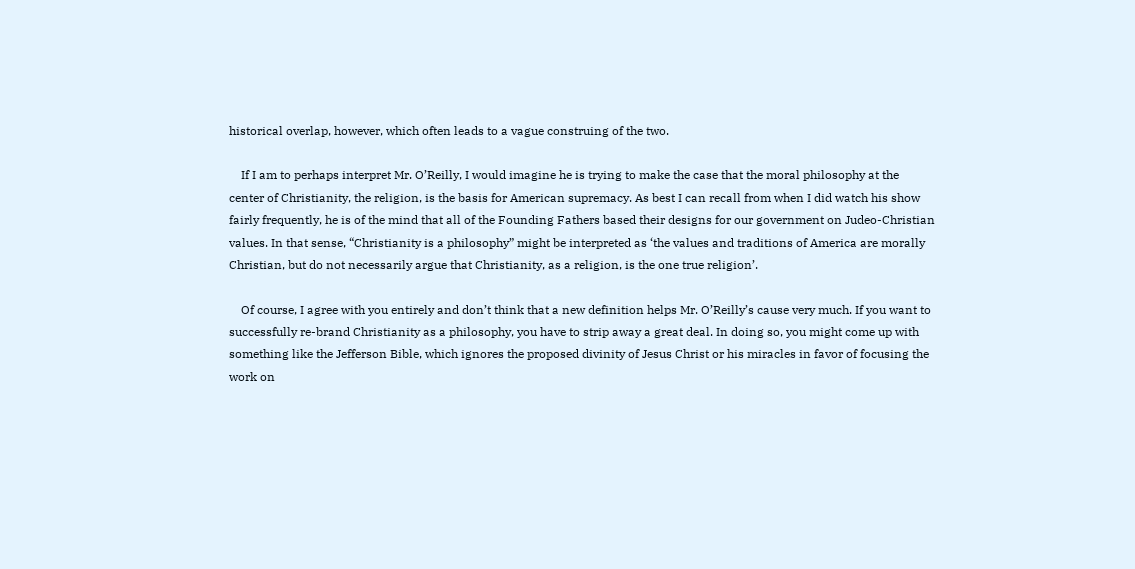historical overlap, however, which often leads to a vague construing of the two.

    If I am to perhaps interpret Mr. O’Reilly, I would imagine he is trying to make the case that the moral philosophy at the center of Christianity, the religion, is the basis for American supremacy. As best I can recall from when I did watch his show fairly frequently, he is of the mind that all of the Founding Fathers based their designs for our government on Judeo-Christian values. In that sense, “Christianity is a philosophy” might be interpreted as ‘the values and traditions of America are morally Christian, but do not necessarily argue that Christianity, as a religion, is the one true religion’.

    Of course, I agree with you entirely and don’t think that a new definition helps Mr. O’Reilly’s cause very much. If you want to successfully re-brand Christianity as a philosophy, you have to strip away a great deal. In doing so, you might come up with something like the Jefferson Bible, which ignores the proposed divinity of Jesus Christ or his miracles in favor of focusing the work on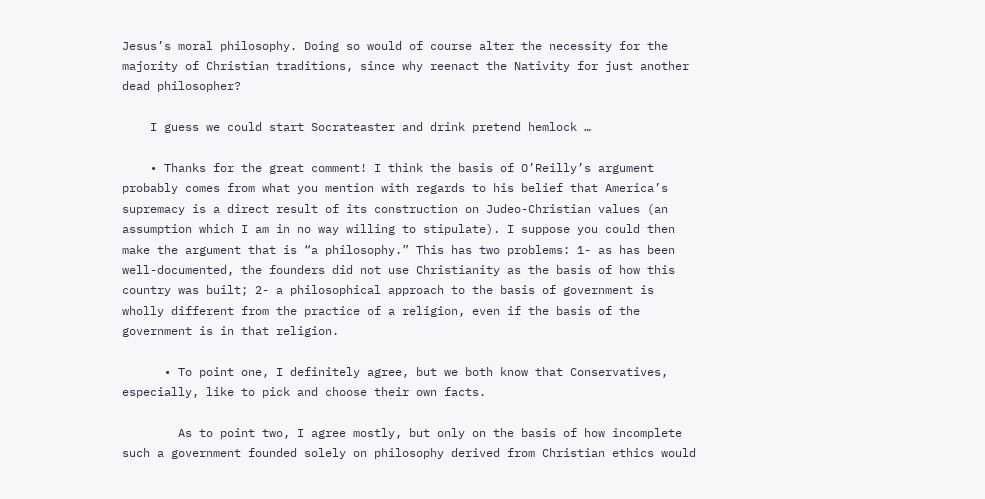Jesus’s moral philosophy. Doing so would of course alter the necessity for the majority of Christian traditions, since why reenact the Nativity for just another dead philosopher?

    I guess we could start Socrateaster and drink pretend hemlock …

    • Thanks for the great comment! I think the basis of O’Reilly’s argument probably comes from what you mention with regards to his belief that America’s supremacy is a direct result of its construction on Judeo-Christian values (an assumption which I am in no way willing to stipulate). I suppose you could then make the argument that is “a philosophy.” This has two problems: 1- as has been well-documented, the founders did not use Christianity as the basis of how this country was built; 2- a philosophical approach to the basis of government is wholly different from the practice of a religion, even if the basis of the government is in that religion.

      • To point one, I definitely agree, but we both know that Conservatives, especially, like to pick and choose their own facts.

        As to point two, I agree mostly, but only on the basis of how incomplete such a government founded solely on philosophy derived from Christian ethics would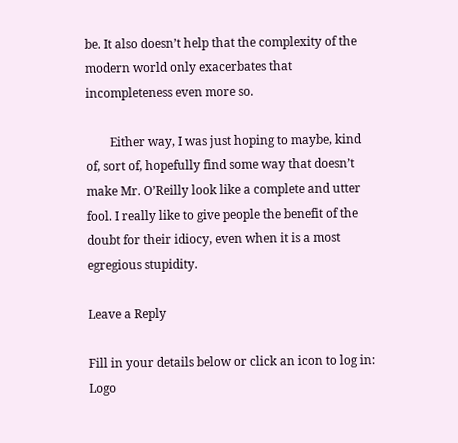be. It also doesn’t help that the complexity of the modern world only exacerbates that incompleteness even more so.

        Either way, I was just hoping to maybe, kind of, sort of, hopefully find some way that doesn’t make Mr. O’Reilly look like a complete and utter fool. I really like to give people the benefit of the doubt for their idiocy, even when it is a most egregious stupidity.

Leave a Reply

Fill in your details below or click an icon to log in: Logo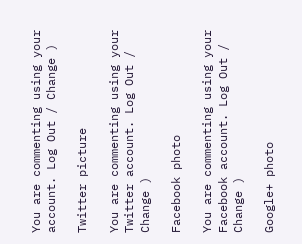You are commenting using your account. Log Out / Change )

Twitter picture

You are commenting using your Twitter account. Log Out / Change )

Facebook photo

You are commenting using your Facebook account. Log Out / Change )

Google+ photo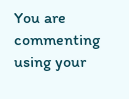You are commenting using your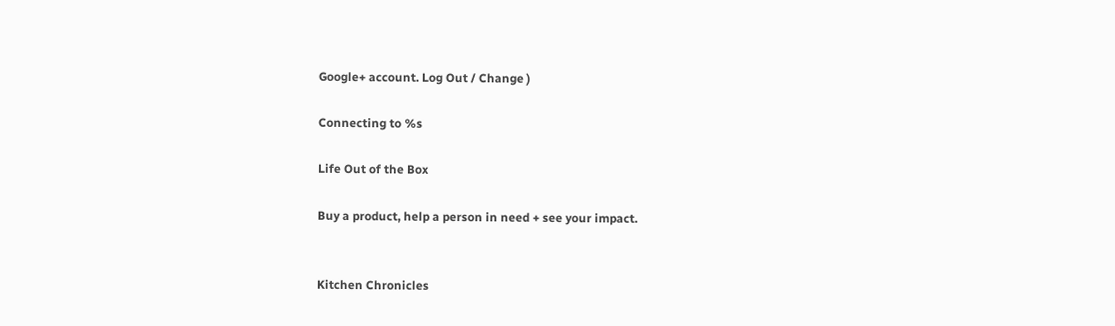Google+ account. Log Out / Change )

Connecting to %s

Life Out of the Box

Buy a product, help a person in need + see your impact.


Kitchen Chronicles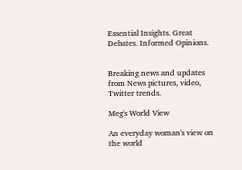Essential Insights. Great Debates. Informed Opinions.


Breaking news and updates from News pictures, video, Twitter trends.

Meg's World View

An everyday woman's view on the world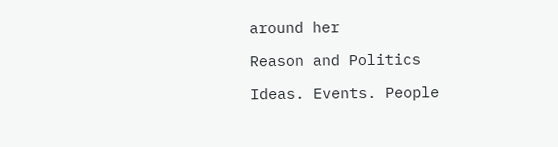around her

Reason and Politics

Ideas. Events. People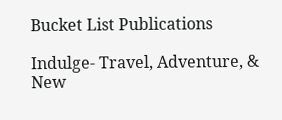Bucket List Publications

Indulge- Travel, Adventure, & New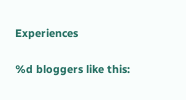Experiences

%d bloggers like this: